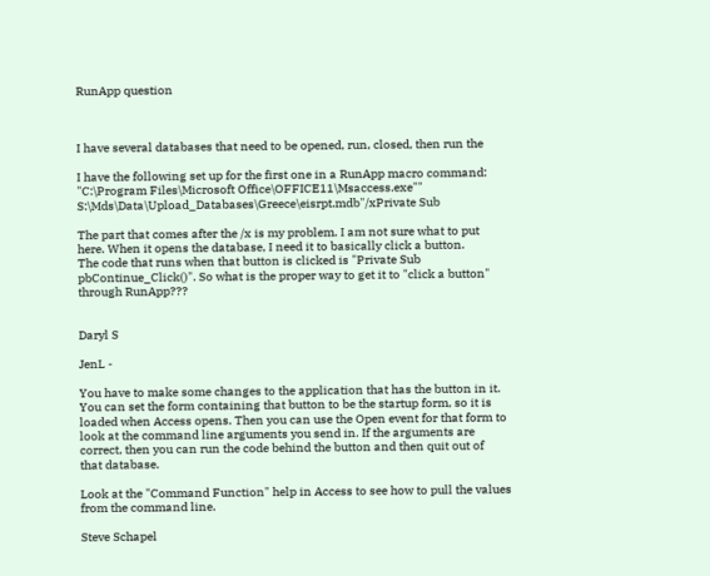RunApp question



I have several databases that need to be opened, run, closed, then run the

I have the following set up for the first one in a RunApp macro command:
"C:\Program Files\Microsoft Office\OFFICE11\Msaccess.exe""
S:\Mds\Data\Upload_Databases\Greece\eisrpt.mdb"/xPrivate Sub

The part that comes after the /x is my problem. I am not sure what to put
here. When it opens the database, I need it to basically click a button.
The code that runs when that button is clicked is "Private Sub
pbContinue_Click()". So what is the proper way to get it to "click a button"
through RunApp???


Daryl S

JenL -

You have to make some changes to the application that has the button in it.
You can set the form containing that button to be the startup form, so it is
loaded when Access opens. Then you can use the Open event for that form to
look at the command line arguments you send in. If the arguments are
correct, then you can run the code behind the button and then quit out of
that database.

Look at the "Command Function" help in Access to see how to pull the values
from the command line.

Steve Schapel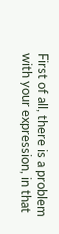First of all, there is a problem with your expression, in that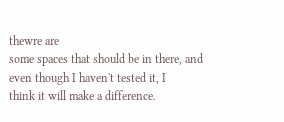thewre are
some spaces that should be in there, and even though I haven't tested it, I
think it will make a difference.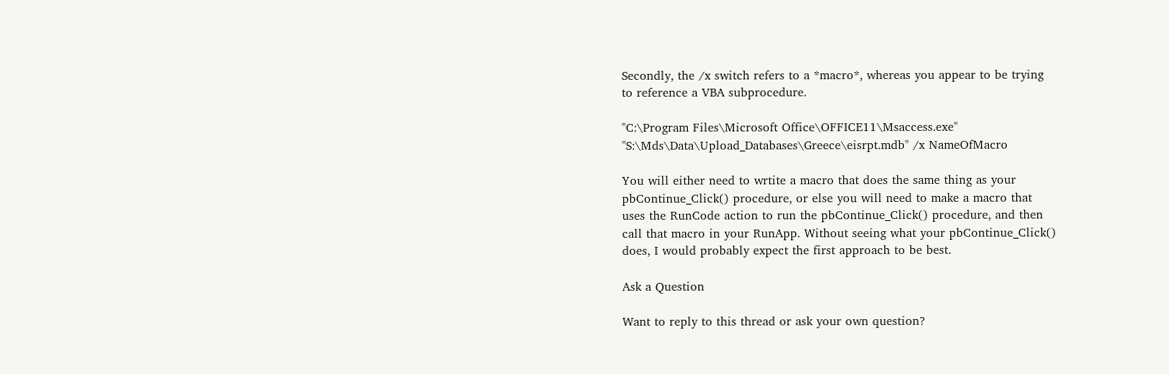Secondly, the /x switch refers to a *macro*, whereas you appear to be trying
to reference a VBA subprocedure.

"C:\Program Files\Microsoft Office\OFFICE11\Msaccess.exe"
"S:\Mds\Data\Upload_Databases\Greece\eisrpt.mdb" /x NameOfMacro

You will either need to wrtite a macro that does the same thing as your
pbContinue_Click() procedure, or else you will need to make a macro that
uses the RunCode action to run the pbContinue_Click() procedure, and then
call that macro in your RunApp. Without seeing what your pbContinue_Click()
does, I would probably expect the first approach to be best.

Ask a Question

Want to reply to this thread or ask your own question?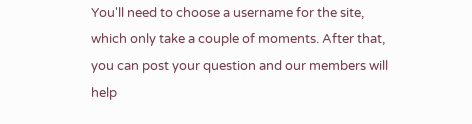You'll need to choose a username for the site, which only take a couple of moments. After that, you can post your question and our members will help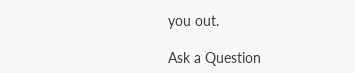you out.

Ask a Question